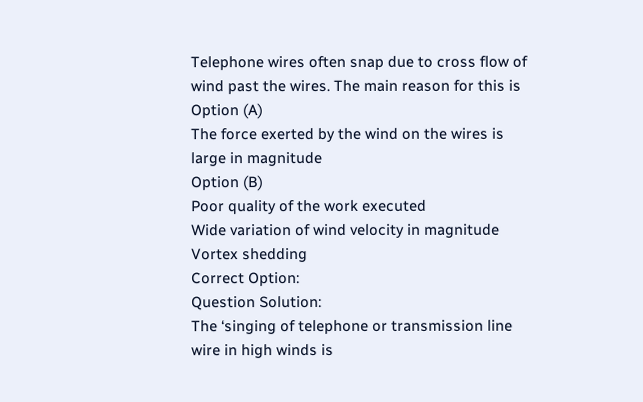Telephone wires often snap due to cross flow of wind past the wires. The main reason for this is
Option (A)
The force exerted by the wind on the wires is large in magnitude
Option (B)
Poor quality of the work executed
Wide variation of wind velocity in magnitude
Vortex shedding
Correct Option:
Question Solution:
The ‘singing of telephone or transmission line wire in high winds is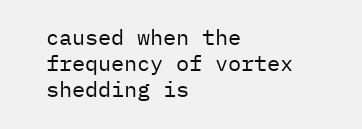caused when the frequency of vortex shedding is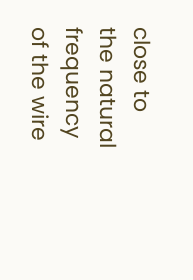close to the natural frequency of the wire